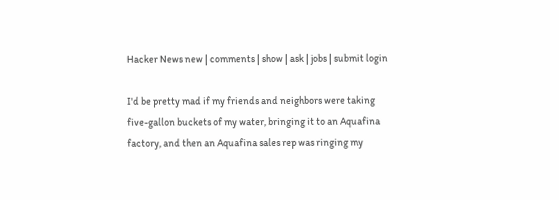Hacker News new | comments | show | ask | jobs | submit login

I'd be pretty mad if my friends and neighbors were taking five-gallon buckets of my water, bringing it to an Aquafina factory, and then an Aquafina sales rep was ringing my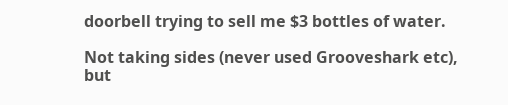doorbell trying to sell me $3 bottles of water.

Not taking sides (never used Grooveshark etc), but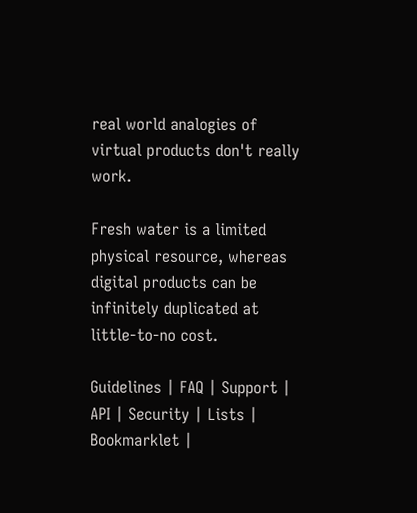real world analogies of virtual products don't really work.

Fresh water is a limited physical resource, whereas digital products can be infinitely duplicated at little-to-no cost.

Guidelines | FAQ | Support | API | Security | Lists | Bookmarklet |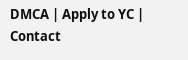DMCA | Apply to YC | Contact